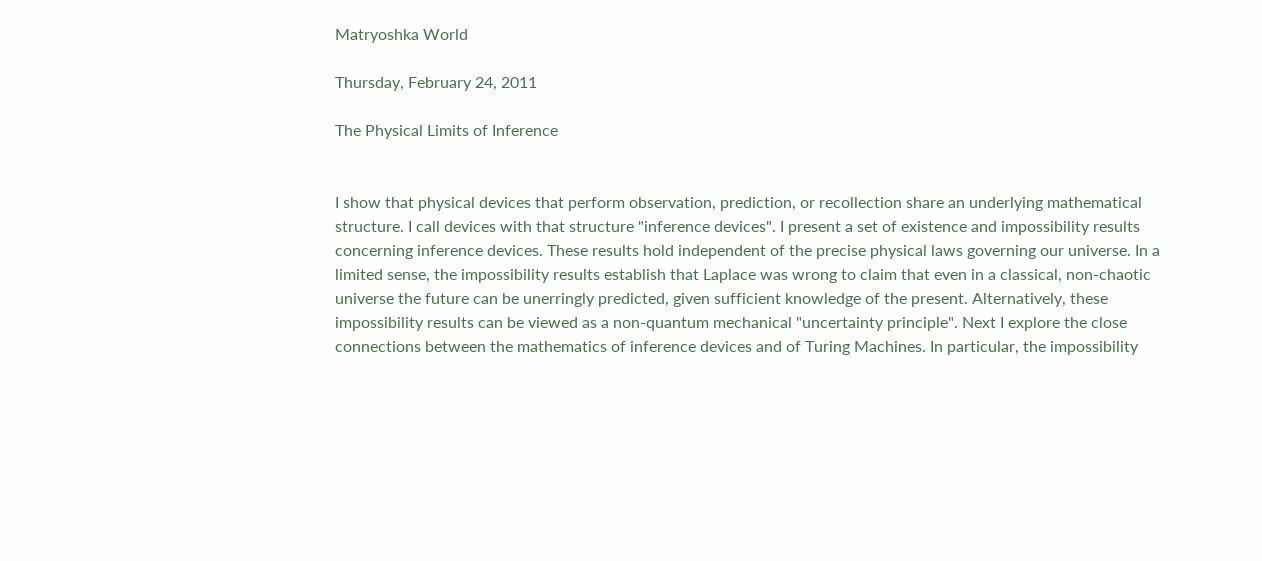Matryoshka World

Thursday, February 24, 2011

The Physical Limits of Inference


I show that physical devices that perform observation, prediction, or recollection share an underlying mathematical structure. I call devices with that structure "inference devices". I present a set of existence and impossibility results concerning inference devices. These results hold independent of the precise physical laws governing our universe. In a limited sense, the impossibility results establish that Laplace was wrong to claim that even in a classical, non-chaotic universe the future can be unerringly predicted, given sufficient knowledge of the present. Alternatively, these impossibility results can be viewed as a non-quantum mechanical "uncertainty principle". Next I explore the close connections between the mathematics of inference devices and of Turing Machines. In particular, the impossibility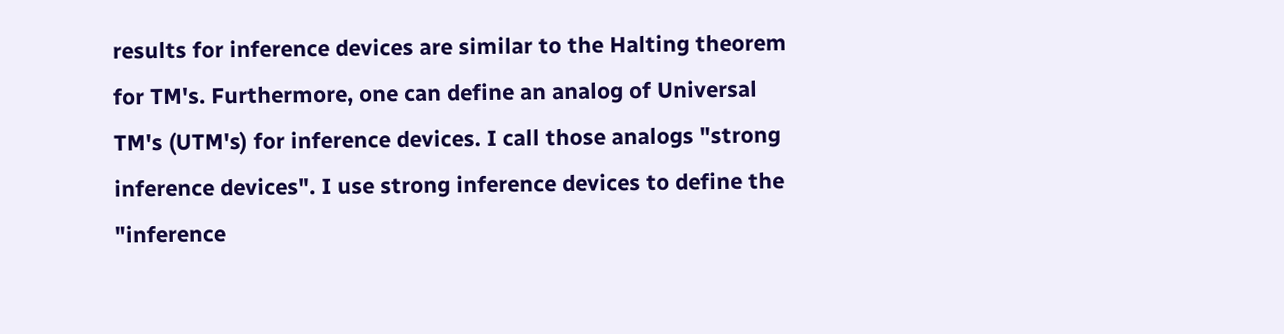results for inference devices are similar to the Halting theorem for TM's. Furthermore, one can define an analog of Universal TM's (UTM's) for inference devices. I call those analogs "strong inference devices". I use strong inference devices to define the "inference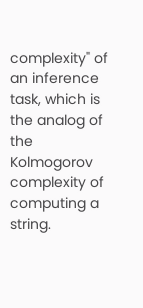complexity" of an inference task, which is the analog of the Kolmogorov complexity of computing a string.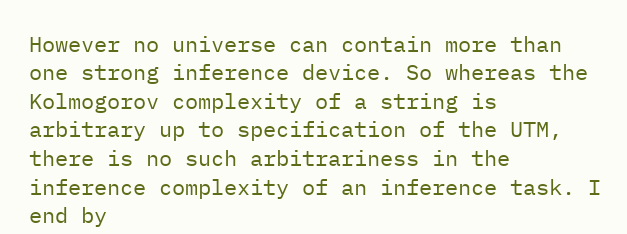However no universe can contain more than one strong inference device. So whereas the Kolmogorov complexity of a string is arbitrary up to specification of the UTM, there is no such arbitrariness in the inference complexity of an inference task. I end by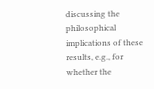discussing the philosophical implications of these results, e.g., for whether the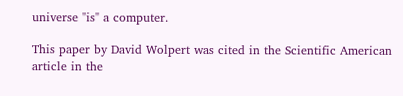universe "is" a computer.

This paper by David Wolpert was cited in the Scientific American article in the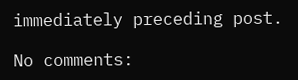immediately preceding post.

No comments: